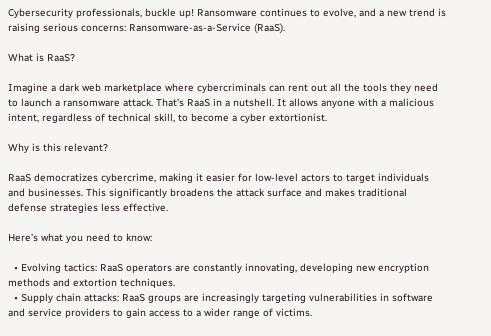Cybersecurity professionals, buckle up! Ransomware continues to evolve, and a new trend is raising serious concerns: Ransomware-as-a-Service (RaaS).

What is RaaS?

Imagine a dark web marketplace where cybercriminals can rent out all the tools they need to launch a ransomware attack. That’s RaaS in a nutshell. It allows anyone with a malicious intent, regardless of technical skill, to become a cyber extortionist.

Why is this relevant?

RaaS democratizes cybercrime, making it easier for low-level actors to target individuals and businesses. This significantly broadens the attack surface and makes traditional defense strategies less effective.

Here’s what you need to know:

  • Evolving tactics: RaaS operators are constantly innovating, developing new encryption methods and extortion techniques.
  • Supply chain attacks: RaaS groups are increasingly targeting vulnerabilities in software and service providers to gain access to a wider range of victims.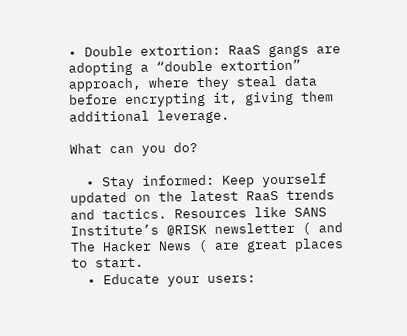• Double extortion: RaaS gangs are adopting a “double extortion” approach, where they steal data before encrypting it, giving them additional leverage.

What can you do?

  • Stay informed: Keep yourself updated on the latest RaaS trends and tactics. Resources like SANS Institute’s @RISK newsletter ( and The Hacker News ( are great places to start.
  • Educate your users: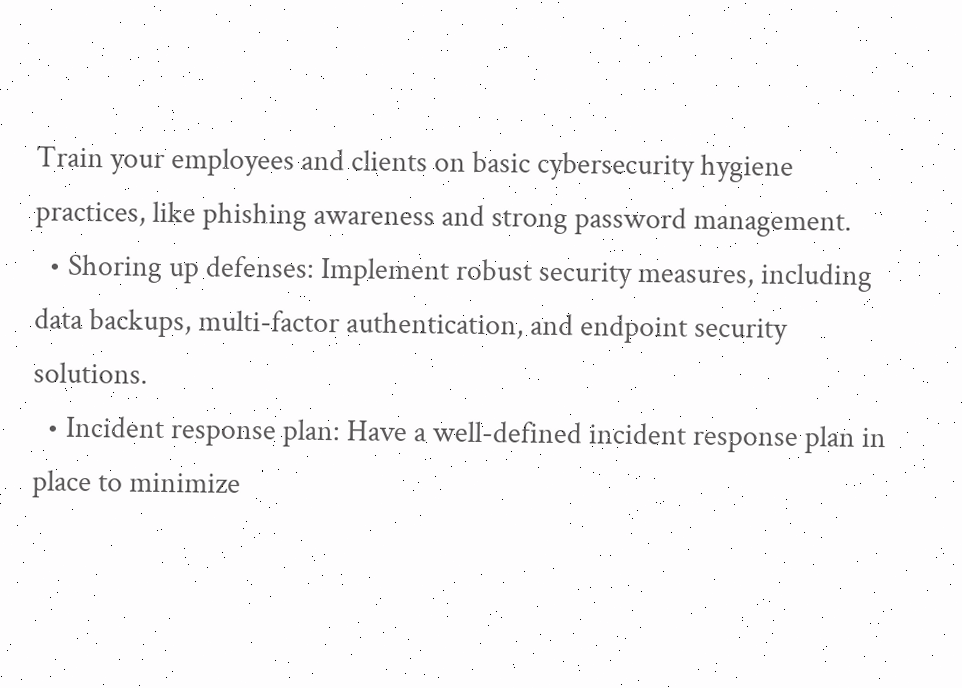Train your employees and clients on basic cybersecurity hygiene practices, like phishing awareness and strong password management.
  • Shoring up defenses: Implement robust security measures, including data backups, multi-factor authentication, and endpoint security solutions.
  • Incident response plan: Have a well-defined incident response plan in place to minimize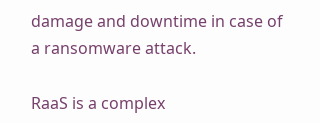damage and downtime in case of a ransomware attack.

RaaS is a complex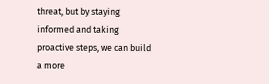threat, but by staying informed and taking proactive steps, we can build a more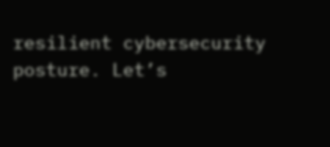resilient cybersecurity posture. Let’s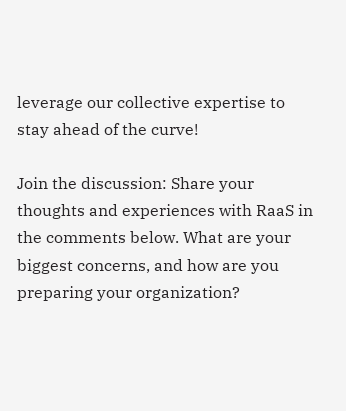leverage our collective expertise to stay ahead of the curve!

Join the discussion: Share your thoughts and experiences with RaaS in the comments below. What are your biggest concerns, and how are you preparing your organization?